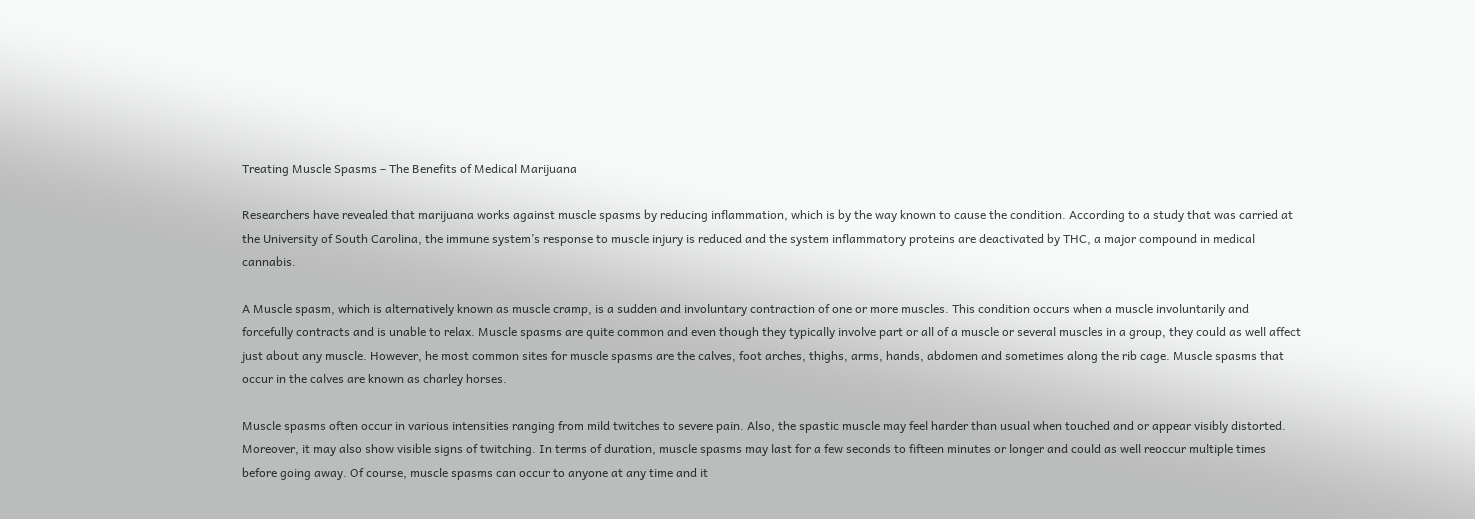Treating Muscle Spasms – The Benefits of Medical Marijuana

Researchers have revealed that marijuana works against muscle spasms by reducing inflammation, which is by the way known to cause the condition. According to a study that was carried at the University of South Carolina, the immune system’s response to muscle injury is reduced and the system inflammatory proteins are deactivated by THC, a major compound in medical cannabis.

A Muscle spasm, which is alternatively known as muscle cramp, is a sudden and involuntary contraction of one or more muscles. This condition occurs when a muscle involuntarily and forcefully contracts and is unable to relax. Muscle spasms are quite common and even though they typically involve part or all of a muscle or several muscles in a group, they could as well affect just about any muscle. However, he most common sites for muscle spasms are the calves, foot arches, thighs, arms, hands, abdomen and sometimes along the rib cage. Muscle spasms that occur in the calves are known as charley horses.

Muscle spasms often occur in various intensities ranging from mild twitches to severe pain. Also, the spastic muscle may feel harder than usual when touched and or appear visibly distorted. Moreover, it may also show visible signs of twitching. In terms of duration, muscle spasms may last for a few seconds to fifteen minutes or longer and could as well reoccur multiple times before going away. Of course, muscle spasms can occur to anyone at any time and it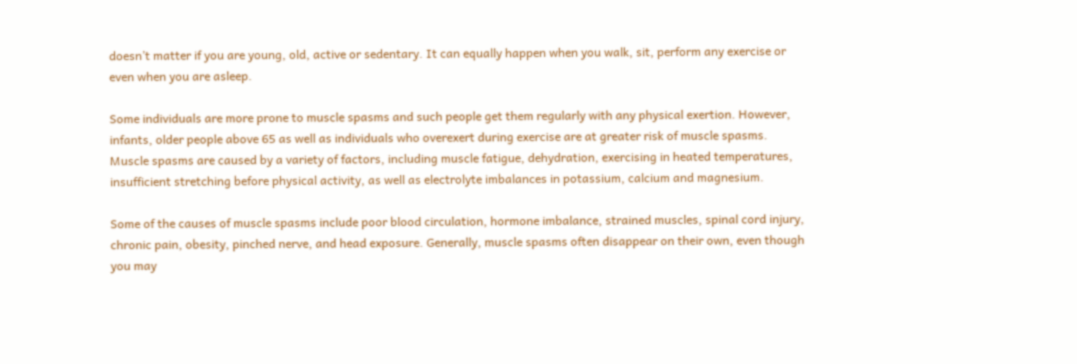doesn’t matter if you are young, old, active or sedentary. It can equally happen when you walk, sit, perform any exercise or even when you are asleep.

Some individuals are more prone to muscle spasms and such people get them regularly with any physical exertion. However, infants, older people above 65 as well as individuals who overexert during exercise are at greater risk of muscle spasms. Muscle spasms are caused by a variety of factors, including muscle fatigue, dehydration, exercising in heated temperatures, insufficient stretching before physical activity, as well as electrolyte imbalances in potassium, calcium and magnesium.

Some of the causes of muscle spasms include poor blood circulation, hormone imbalance, strained muscles, spinal cord injury, chronic pain, obesity, pinched nerve, and head exposure. Generally, muscle spasms often disappear on their own, even though you may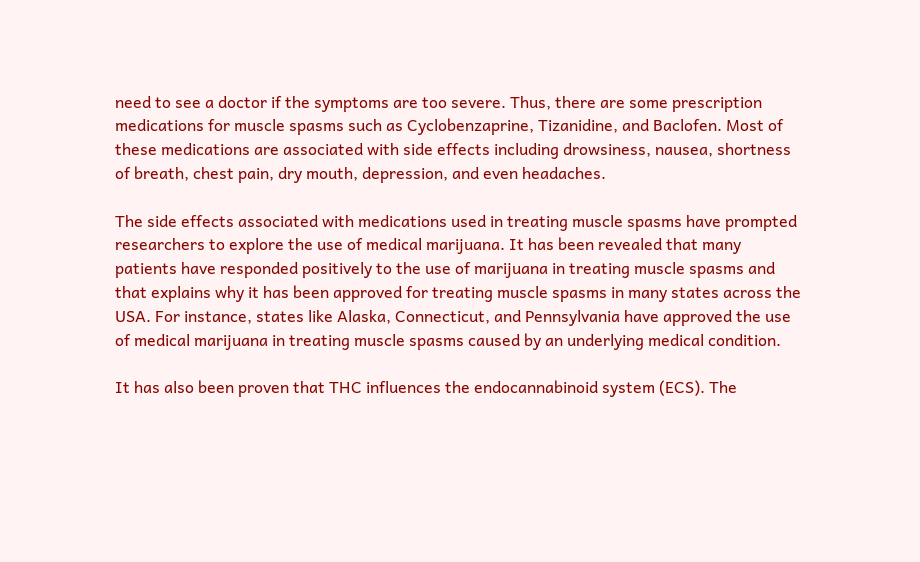need to see a doctor if the symptoms are too severe. Thus, there are some prescription medications for muscle spasms such as Cyclobenzaprine, Tizanidine, and Baclofen. Most of these medications are associated with side effects including drowsiness, nausea, shortness of breath, chest pain, dry mouth, depression, and even headaches.

The side effects associated with medications used in treating muscle spasms have prompted researchers to explore the use of medical marijuana. It has been revealed that many patients have responded positively to the use of marijuana in treating muscle spasms and that explains why it has been approved for treating muscle spasms in many states across the USA. For instance, states like Alaska, Connecticut, and Pennsylvania have approved the use of medical marijuana in treating muscle spasms caused by an underlying medical condition.

It has also been proven that THC influences the endocannabinoid system (ECS). The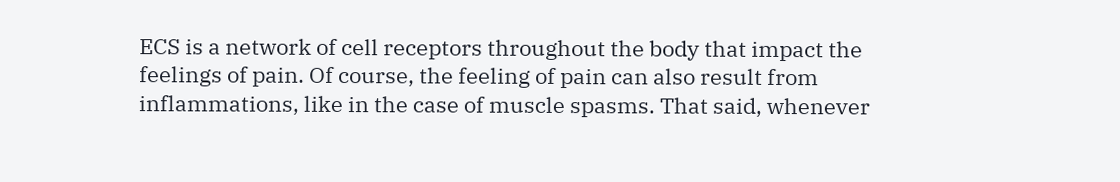ECS is a network of cell receptors throughout the body that impact the feelings of pain. Of course, the feeling of pain can also result from inflammations, like in the case of muscle spasms. That said, whenever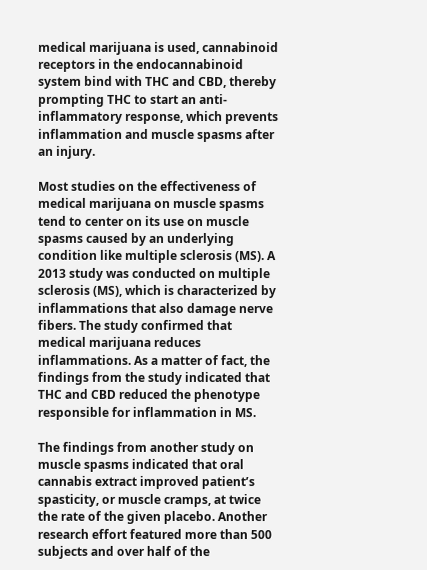medical marijuana is used, cannabinoid receptors in the endocannabinoid system bind with THC and CBD, thereby prompting THC to start an anti-inflammatory response, which prevents inflammation and muscle spasms after an injury.

Most studies on the effectiveness of medical marijuana on muscle spasms tend to center on its use on muscle spasms caused by an underlying condition like multiple sclerosis (MS). A 2013 study was conducted on multiple sclerosis (MS), which is characterized by inflammations that also damage nerve fibers. The study confirmed that medical marijuana reduces inflammations. As a matter of fact, the findings from the study indicated that THC and CBD reduced the phenotype responsible for inflammation in MS.

The findings from another study on muscle spasms indicated that oral cannabis extract improved patient’s spasticity, or muscle cramps, at twice the rate of the given placebo. Another research effort featured more than 500 subjects and over half of the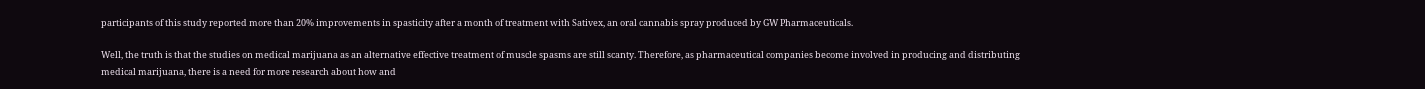participants of this study reported more than 20% improvements in spasticity after a month of treatment with Sativex, an oral cannabis spray produced by GW Pharmaceuticals.

Well, the truth is that the studies on medical marijuana as an alternative effective treatment of muscle spasms are still scanty. Therefore, as pharmaceutical companies become involved in producing and distributing medical marijuana, there is a need for more research about how and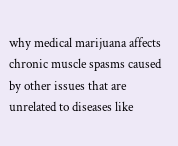why medical marijuana affects chronic muscle spasms caused by other issues that are unrelated to diseases like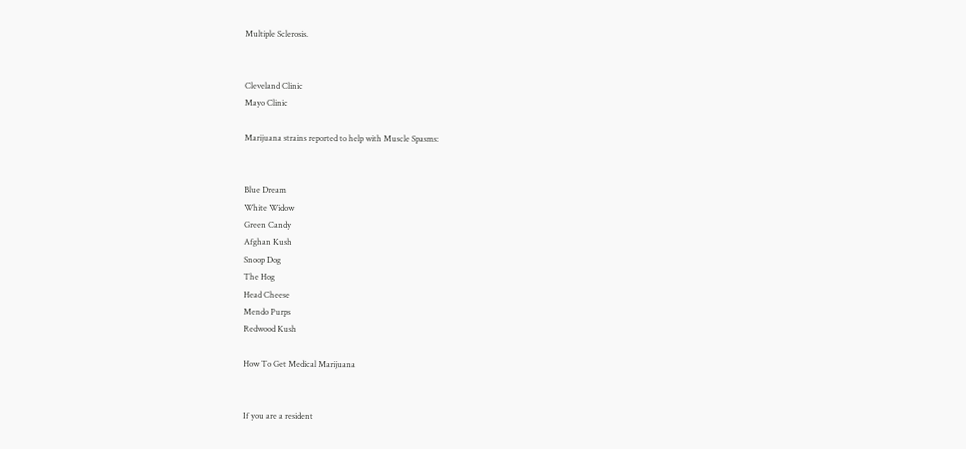Multiple Sclerosis.


Cleveland Clinic
Mayo Clinic

Marijuana strains reported to help with Muscle Spasms:


Blue Dream
White Widow
Green Candy
Afghan Kush
Snoop Dog
The Hog
Head Cheese
Mendo Purps
Redwood Kush

How To Get Medical Marijuana


If you are a resident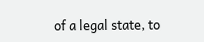of a legal state, to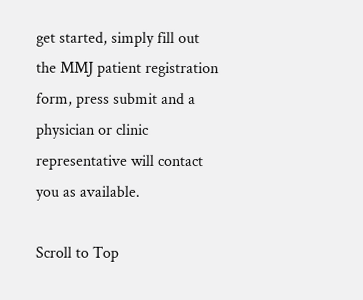get started, simply fill out the MMJ patient registration form, press submit and a physician or clinic representative will contact you as available.

Scroll to Top